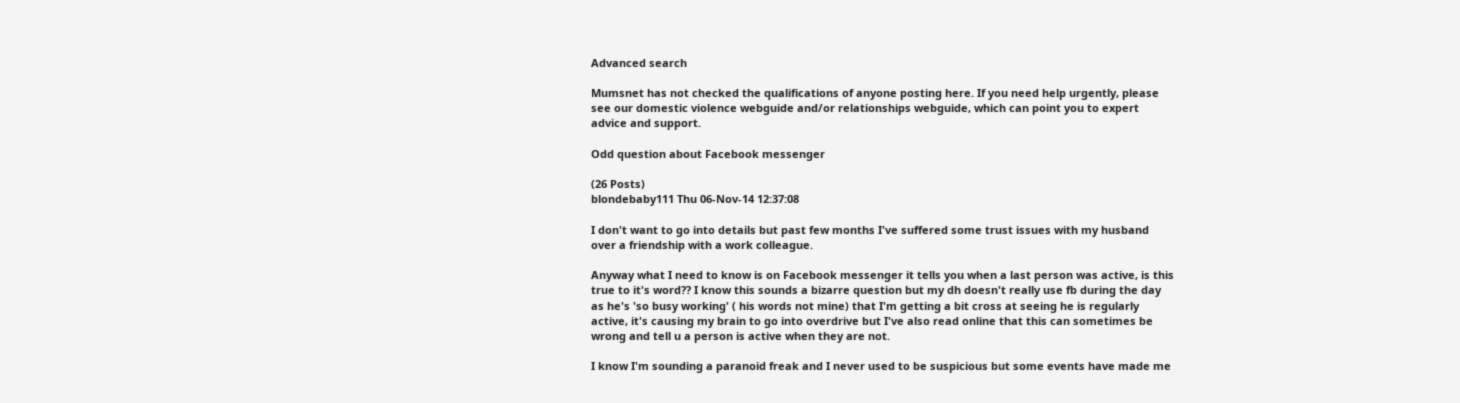Advanced search

Mumsnet has not checked the qualifications of anyone posting here. If you need help urgently, please see our domestic violence webguide and/or relationships webguide, which can point you to expert advice and support.

Odd question about Facebook messenger

(26 Posts)
blondebaby111 Thu 06-Nov-14 12:37:08

I don't want to go into details but past few months I've suffered some trust issues with my husband over a friendship with a work colleague.

Anyway what I need to know is on Facebook messenger it tells you when a last person was active, is this true to it's word?? I know this sounds a bizarre question but my dh doesn't really use fb during the day as he's 'so busy working' ( his words not mine) that I'm getting a bit cross at seeing he is regularly active, it's causing my brain to go into overdrive but I've also read online that this can sometimes be wrong and tell u a person is active when they are not.

I know I'm sounding a paranoid freak and I never used to be suspicious but some events have made me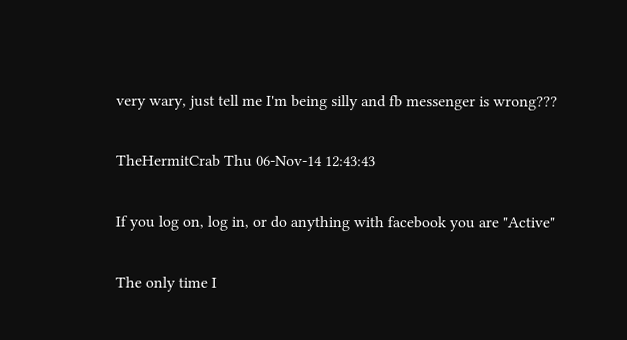very wary, just tell me I'm being silly and fb messenger is wrong???

TheHermitCrab Thu 06-Nov-14 12:43:43

If you log on, log in, or do anything with facebook you are "Active"

The only time I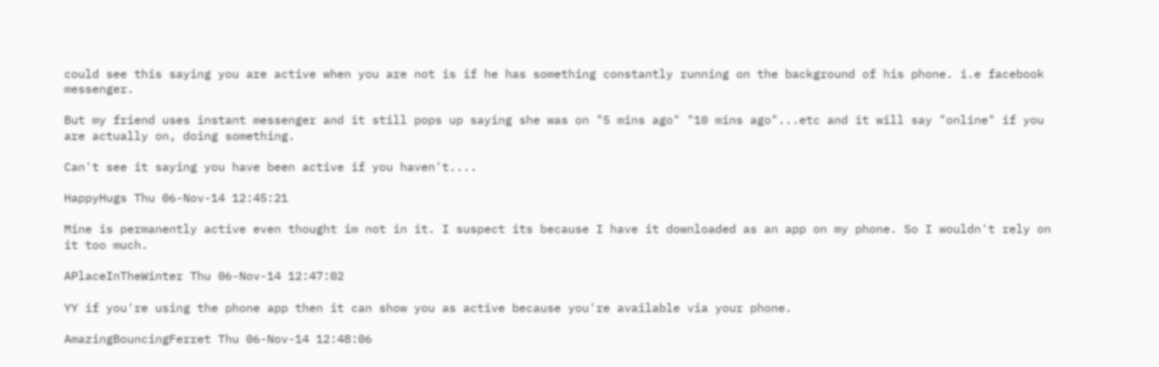could see this saying you are active when you are not is if he has something constantly running on the background of his phone. i.e facebook messenger.

But my friend uses instant messenger and it still pops up saying she was on "5 mins ago" "10 mins ago"...etc and it will say "online" if you are actually on, doing something.

Can't see it saying you have been active if you haven't....

HappyHugs Thu 06-Nov-14 12:45:21

Mine is permanently active even thought im not in it. I suspect its because I have it downloaded as an app on my phone. So I wouldn't rely on it too much.

APlaceInTheWinter Thu 06-Nov-14 12:47:02

YY if you're using the phone app then it can show you as active because you're available via your phone.

AmazingBouncingFerret Thu 06-Nov-14 12:48:06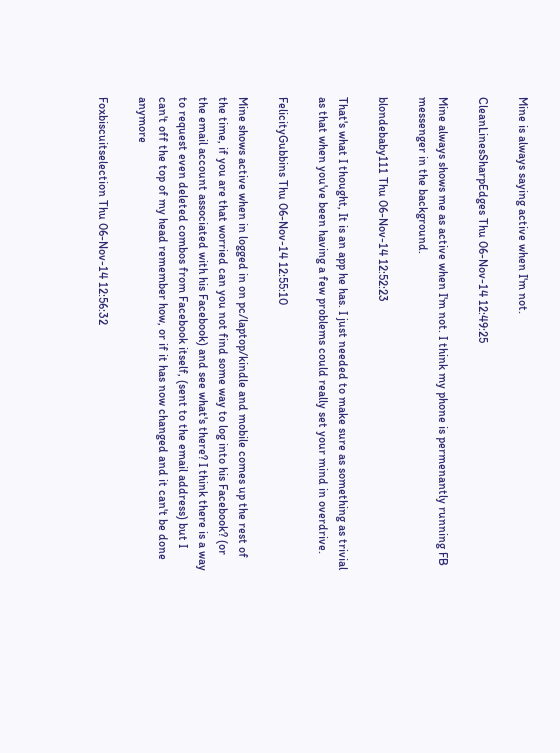Mine is always saying active when I'm not.

CleanLinesSharpEdges Thu 06-Nov-14 12:49:25

Mine always shows me as active when I'm not. I think my phone is permenantly running FB messenger in the background.

blondebaby111 Thu 06-Nov-14 12:52:23

That's what I thought, It is an app he has. I just needed to make sure as something as trivial as that when you've been having a few problems could really set your mind in overdrive.

FelicityGubbins Thu 06-Nov-14 12:55:10

Mine shows active when in logged in on pc/laptop/kindle and mobile comes up the rest of the time, if you are that worried can you not find some way to log into his Facebook? (or the email account associated with his Facebook) and see what's there? I think there is a way to request even deleted combos from Facebook itself, (sent to the email address) but I can't off the top of my head remember how, or if it has now changed and it can't be done anymore

Foxbiscuitselection Thu 06-Nov-14 12:56:32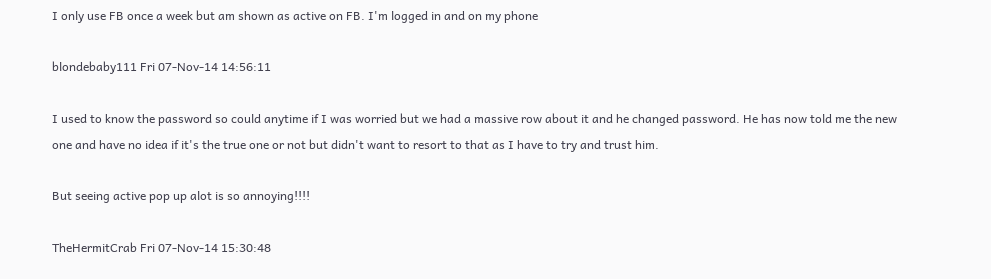I only use FB once a week but am shown as active on FB. I'm logged in and on my phone

blondebaby111 Fri 07-Nov-14 14:56:11

I used to know the password so could anytime if I was worried but we had a massive row about it and he changed password. He has now told me the new one and have no idea if it's the true one or not but didn't want to resort to that as I have to try and trust him.

But seeing active pop up alot is so annoying!!!!

TheHermitCrab Fri 07-Nov-14 15:30:48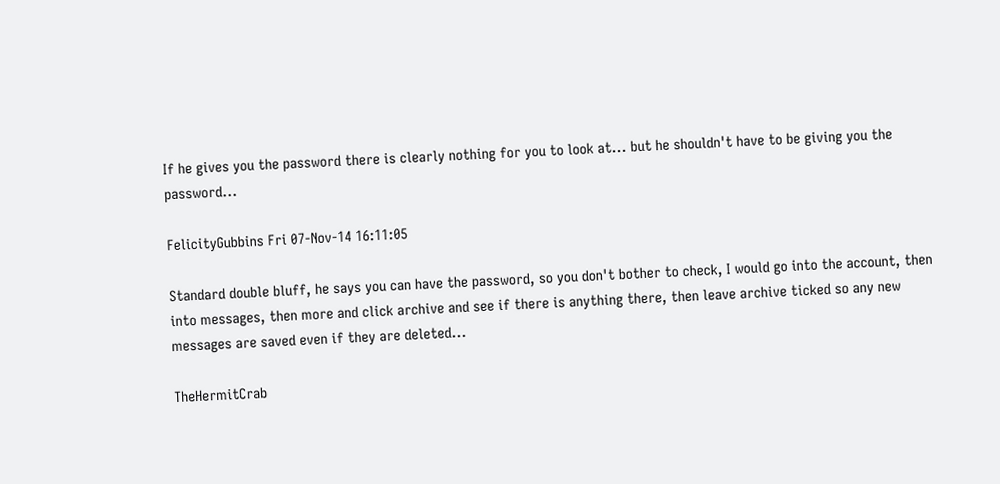If he gives you the password there is clearly nothing for you to look at... but he shouldn't have to be giving you the password...

FelicityGubbins Fri 07-Nov-14 16:11:05

Standard double bluff, he says you can have the password, so you don't bother to check, I would go into the account, then into messages, then more and click archive and see if there is anything there, then leave archive ticked so any new messages are saved even if they are deleted...

TheHermitCrab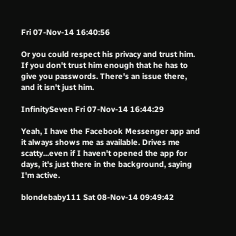Fri 07-Nov-14 16:40:56

Or you could respect his privacy and trust him. If you don't trust him enough that he has to give you passwords. There's an issue there, and it isn't just him.

InfinitySeven Fri 07-Nov-14 16:44:29

Yeah, I have the Facebook Messenger app and it always shows me as available. Drives me scatty...even if I haven't opened the app for days, it's just there in the background, saying I'm active.

blondebaby111 Sat 08-Nov-14 09:49:42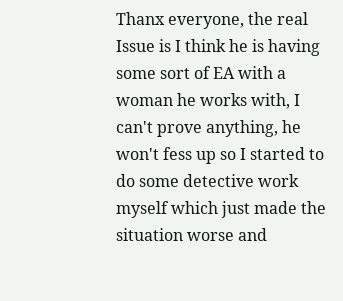Thanx everyone, the real
Issue is I think he is having some sort of EA with a woman he works with, I can't prove anything, he won't fess up so I started to do some detective work myself which just made the situation worse and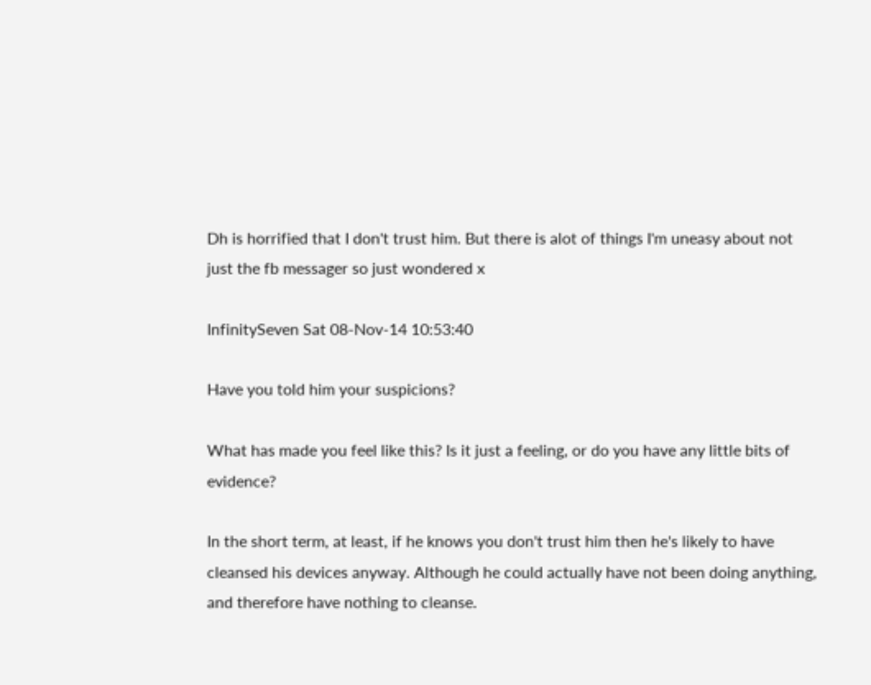Dh is horrified that I don't trust him. But there is alot of things I'm uneasy about not just the fb messager so just wondered x

InfinitySeven Sat 08-Nov-14 10:53:40

Have you told him your suspicions?

What has made you feel like this? Is it just a feeling, or do you have any little bits of evidence?

In the short term, at least, if he knows you don't trust him then he's likely to have cleansed his devices anyway. Although he could actually have not been doing anything, and therefore have nothing to cleanse.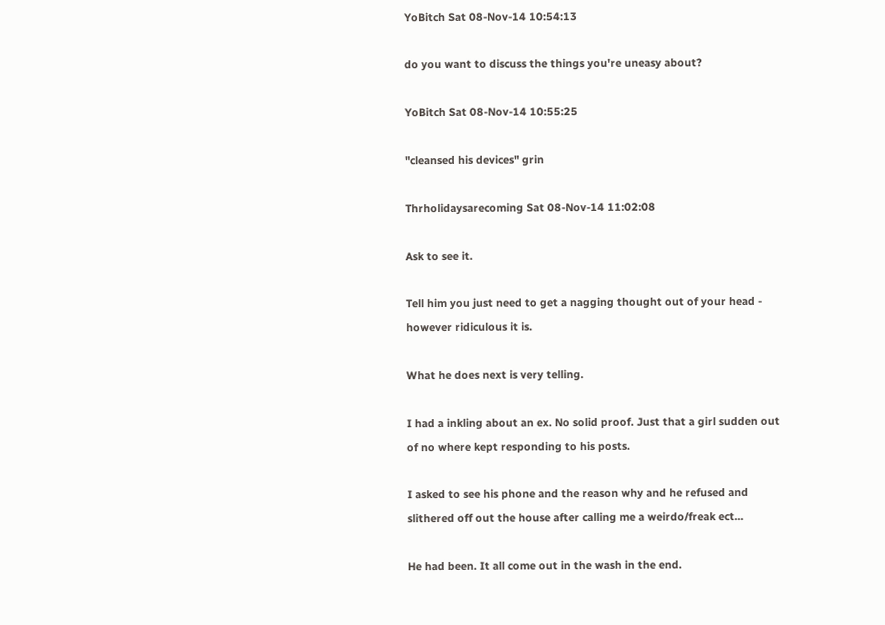YoBitch Sat 08-Nov-14 10:54:13

do you want to discuss the things you're uneasy about?

YoBitch Sat 08-Nov-14 10:55:25

"cleansed his devices" grin

Thrholidaysarecoming Sat 08-Nov-14 11:02:08

Ask to see it.

Tell him you just need to get a nagging thought out of your head - however ridiculous it is.

What he does next is very telling.

I had a inkling about an ex. No solid proof. Just that a girl sudden out of no where kept responding to his posts.

I asked to see his phone and the reason why and he refused and slithered off out the house after calling me a weirdo/freak ect...

He had been. It all come out in the wash in the end.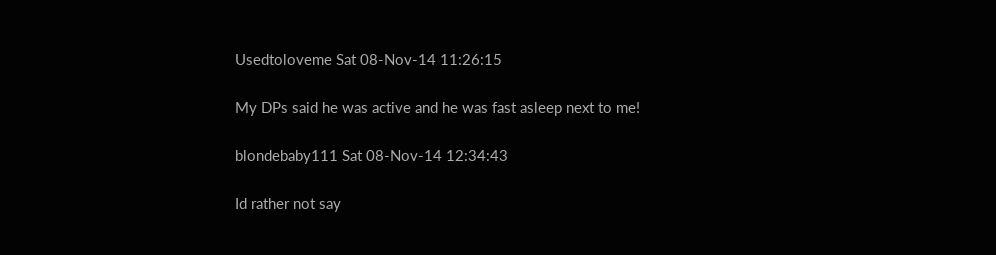Usedtoloveme Sat 08-Nov-14 11:26:15

My DPs said he was active and he was fast asleep next to me!

blondebaby111 Sat 08-Nov-14 12:34:43

Id rather not say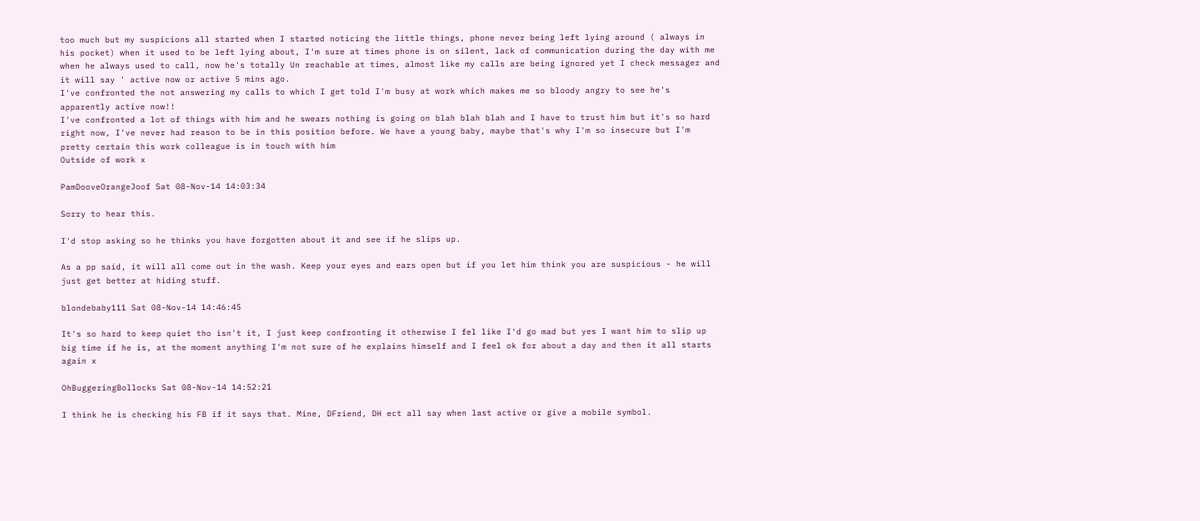too much but my suspicions all started when I started noticing the little things, phone never being left lying around ( always in his pocket) when it used to be left lying about, I'm sure at times phone is on silent, lack of communication during the day with me when he always used to call, now he's totally Un reachable at times, almost like my calls are being ignored yet I check messager and it will say ' active now or active 5 mins ago.
I've confronted the not answering my calls to which I get told I'm busy at work which makes me so bloody angry to see he's apparently active now!!
I've confronted a lot of things with him and he swears nothing is going on blah blah blah and I have to trust him but it's so hard right now, I've never had reason to be in this position before. We have a young baby, maybe that's why I'm so insecure but I'm pretty certain this work colleague is in touch with him
Outside of work x

PamDooveOrangeJoof Sat 08-Nov-14 14:03:34

Sorry to hear this.

I'd stop asking so he thinks you have forgotten about it and see if he slips up.

As a pp said, it will all come out in the wash. Keep your eyes and ears open but if you let him think you are suspicious - he will just get better at hiding stuff.

blondebaby111 Sat 08-Nov-14 14:46:45

It's so hard to keep quiet tho isn't it, I just keep confronting it otherwise I fel like I'd go mad but yes I want him to slip up big time if he is, at the moment anything I'm not sure of he explains himself and I feel ok for about a day and then it all starts again x

OhBuggeringBollocks Sat 08-Nov-14 14:52:21

I think he is checking his FB if it says that. Mine, DFriend, DH ect all say when last active or give a mobile symbol.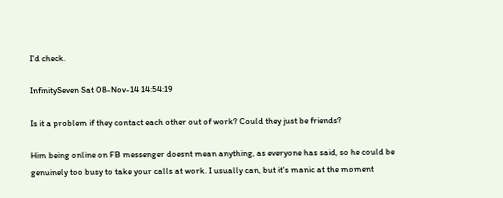I'd check.

InfinitySeven Sat 08-Nov-14 14:54:19

Is it a problem if they contact each other out of work? Could they just be friends?

Him being online on FB messenger doesnt mean anything, as everyone has said, so he could be genuinely too busy to take your calls at work. I usually can, but it's manic at the moment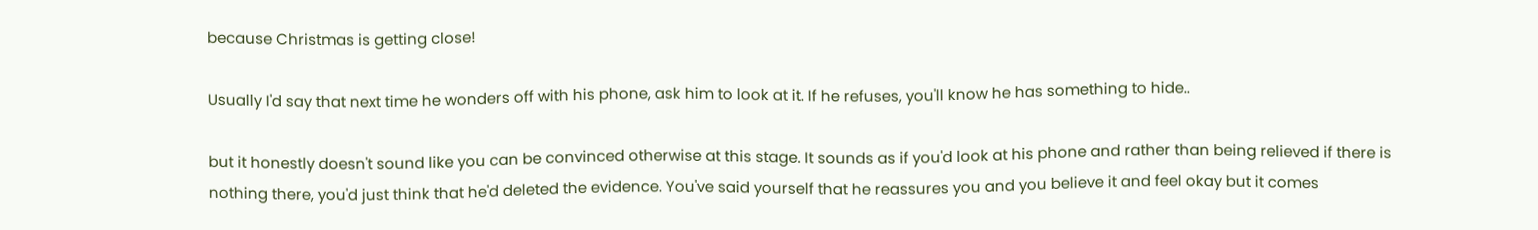because Christmas is getting close!

Usually I'd say that next time he wonders off with his phone, ask him to look at it. If he refuses, you'll know he has something to hide..

but it honestly doesn't sound like you can be convinced otherwise at this stage. It sounds as if you'd look at his phone and rather than being relieved if there is nothing there, you'd just think that he'd deleted the evidence. You've said yourself that he reassures you and you believe it and feel okay but it comes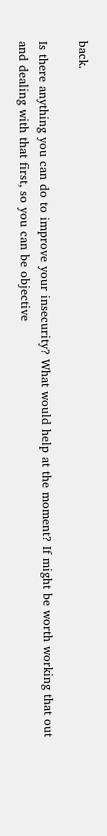back.

Is there anything you can do to improve your insecurity? What would help at the moment? If might be worth working that out and dealing with that first, so you can be objective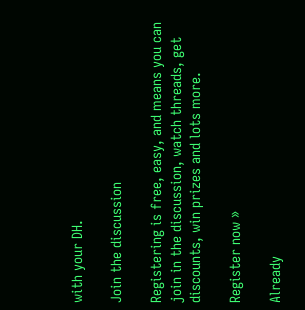with your DH.

Join the discussion

Registering is free, easy, and means you can join in the discussion, watch threads, get discounts, win prizes and lots more.

Register now »

Already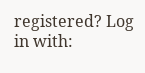registered? Log in with: